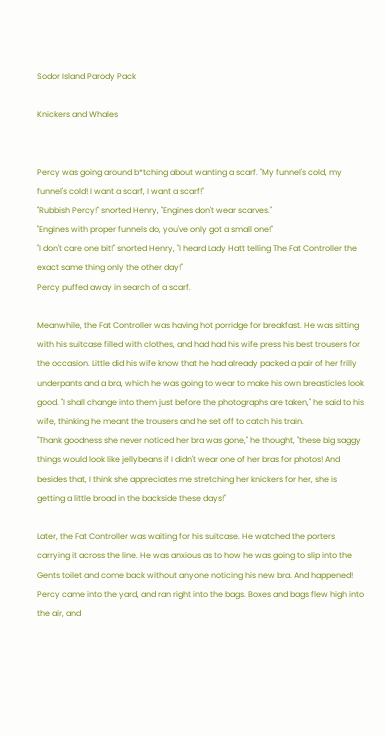Sodor Island Parody Pack

Knickers and Whales


Percy was going around b*tching about wanting a scarf. "My funnel's cold, my funnel's cold! I want a scarf, I want a scarf!"
"Rubbish Percy!" snorted Henry, "Engines don't wear scarves."
"Engines with proper funnels do, you've only got a small one!"
"I don't care one bit!" snorted Henry, "I heard Lady Hatt telling The Fat Controller the exact same thing only the other day!"
Percy puffed away in search of a scarf.

Meanwhile, the Fat Controller was having hot porridge for breakfast. He was sitting with his suitcase filled with clothes, and had had his wife press his best trousers for the occasion. Little did his wife know that he had already packed a pair of her frilly underpants and a bra, which he was going to wear to make his own breasticles look good. "I shall change into them just before the photographs are taken," he said to his wife, thinking he meant the trousers and he set off to catch his train.
"Thank goodness she never noticed her bra was gone," he thought, "these big saggy things would look like jellybeans if I didn't wear one of her bras for photos! And besides that, I think she appreciates me stretching her knickers for her, she is getting a little broad in the backside these days!"

Later, the Fat Controller was waiting for his suitcase. He watched the porters carrying it across the line. He was anxious as to how he was going to slip into the Gents toilet and come back without anyone noticing his new bra. And happened! Percy came into the yard, and ran right into the bags. Boxes and bags flew high into the air, and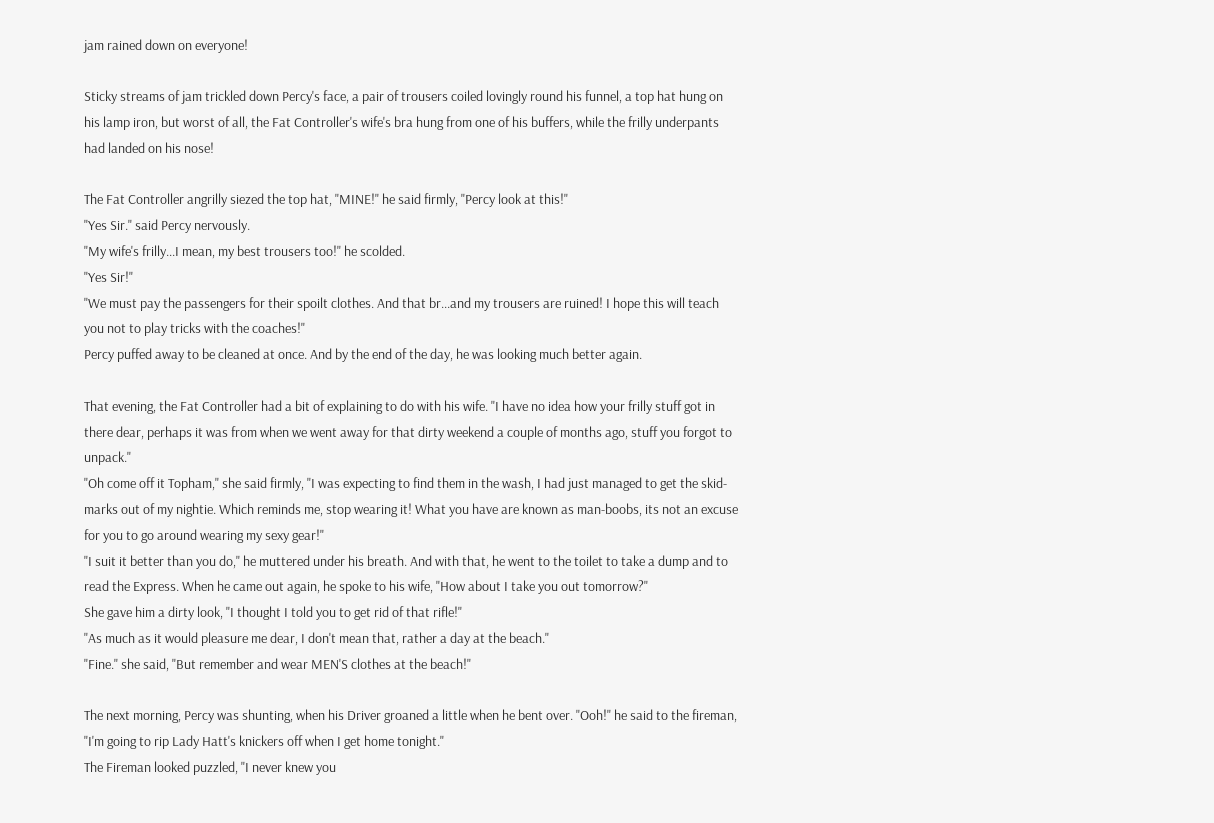jam rained down on everyone!

Sticky streams of jam trickled down Percy's face, a pair of trousers coiled lovingly round his funnel, a top hat hung on his lamp iron, but worst of all, the Fat Controller's wife's bra hung from one of his buffers, while the frilly underpants had landed on his nose!

The Fat Controller angrilly siezed the top hat, "MINE!" he said firmly, "Percy look at this!"
"Yes Sir." said Percy nervously.
"My wife's frilly...I mean, my best trousers too!" he scolded.
"Yes Sir!"
"We must pay the passengers for their spoilt clothes. And that br...and my trousers are ruined! I hope this will teach you not to play tricks with the coaches!"
Percy puffed away to be cleaned at once. And by the end of the day, he was looking much better again.

That evening, the Fat Controller had a bit of explaining to do with his wife. "I have no idea how your frilly stuff got in there dear, perhaps it was from when we went away for that dirty weekend a couple of months ago, stuff you forgot to unpack."
"Oh come off it Topham," she said firmly, "I was expecting to find them in the wash, I had just managed to get the skid-marks out of my nightie. Which reminds me, stop wearing it! What you have are known as man-boobs, its not an excuse for you to go around wearing my sexy gear!"
"I suit it better than you do," he muttered under his breath. And with that, he went to the toilet to take a dump and to read the Express. When he came out again, he spoke to his wife, "How about I take you out tomorrow?"
She gave him a dirty look, "I thought I told you to get rid of that rifle!"
"As much as it would pleasure me dear, I don't mean that, rather a day at the beach."
"Fine." she said, "But remember and wear MEN'S clothes at the beach!"

The next morning, Percy was shunting, when his Driver groaned a little when he bent over. "Ooh!" he said to the fireman, "I'm going to rip Lady Hatt's knickers off when I get home tonight."
The Fireman looked puzzled, "I never knew you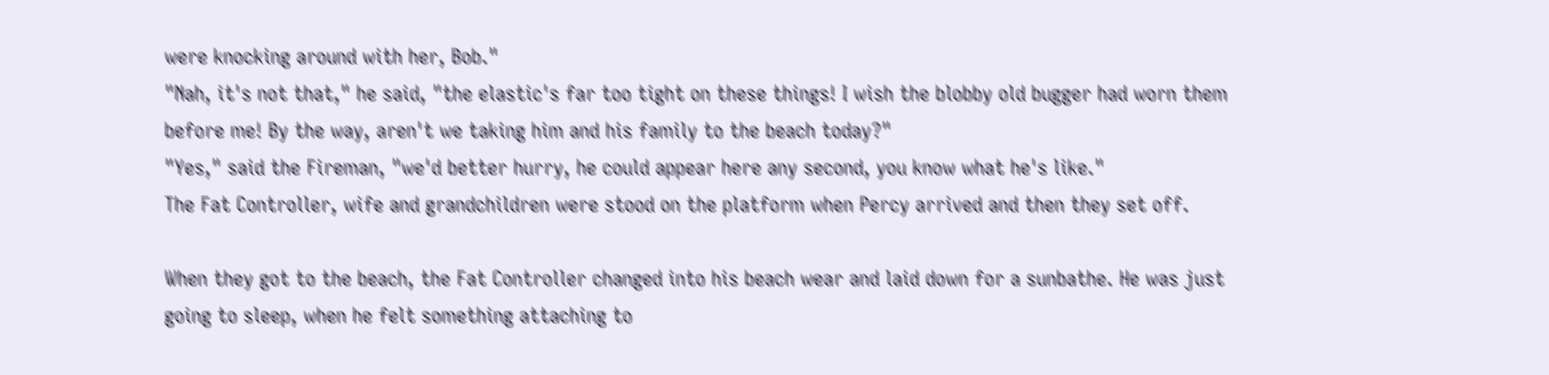were knocking around with her, Bob."
"Nah, it's not that," he said, "the elastic's far too tight on these things! I wish the blobby old bugger had worn them before me! By the way, aren't we taking him and his family to the beach today?"
"Yes," said the Fireman, "we'd better hurry, he could appear here any second, you know what he's like."
The Fat Controller, wife and grandchildren were stood on the platform when Percy arrived and then they set off.

When they got to the beach, the Fat Controller changed into his beach wear and laid down for a sunbathe. He was just going to sleep, when he felt something attaching to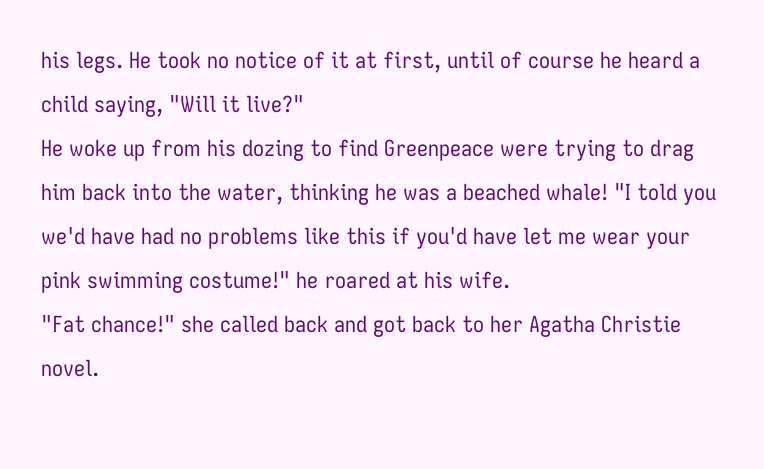his legs. He took no notice of it at first, until of course he heard a child saying, "Will it live?"
He woke up from his dozing to find Greenpeace were trying to drag him back into the water, thinking he was a beached whale! "I told you we'd have had no problems like this if you'd have let me wear your pink swimming costume!" he roared at his wife.
"Fat chance!" she called back and got back to her Agatha Christie novel.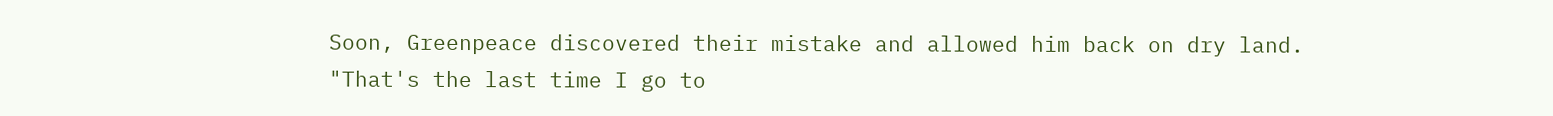Soon, Greenpeace discovered their mistake and allowed him back on dry land. "That's the last time I go to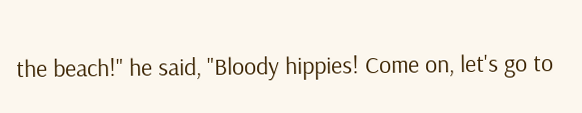the beach!" he said, "Bloody hippies! Come on, let's go to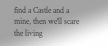find a Castle and a mine, then we'll scare the living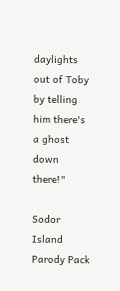daylights out of Toby by telling him there's a ghost down there!"

Sodor Island Parody Pack